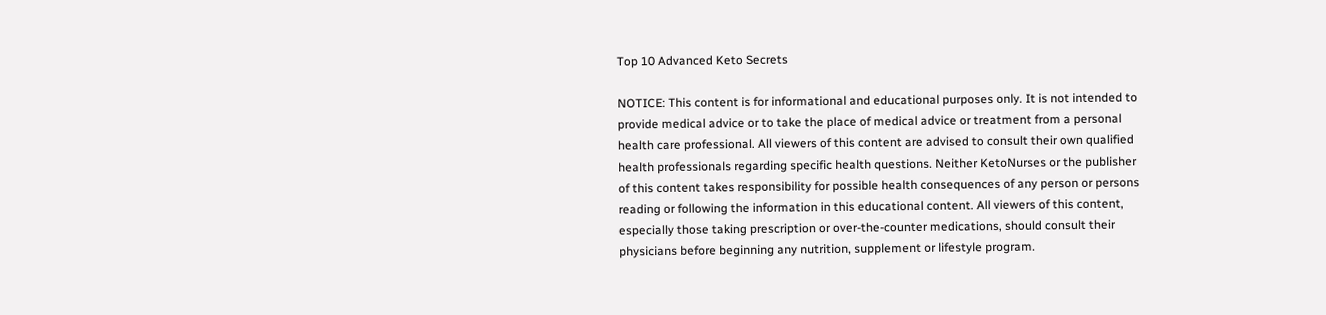Top 10 Advanced Keto Secrets

NOTICE: This content is for informational and educational purposes only. It is not intended to provide medical advice or to take the place of medical advice or treatment from a personal health care professional. All viewers of this content are advised to consult their own qualified health professionals regarding specific health questions. Neither KetoNurses or the publisher of this content takes responsibility for possible health consequences of any person or persons reading or following the information in this educational content. All viewers of this content, especially those taking prescription or over-the-counter medications, should consult their physicians before beginning any nutrition, supplement or lifestyle program.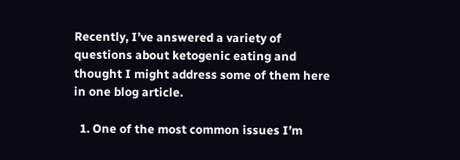Recently, I’ve answered a variety of questions about ketogenic eating and thought I might address some of them here in one blog article.

  1. One of the most common issues I’m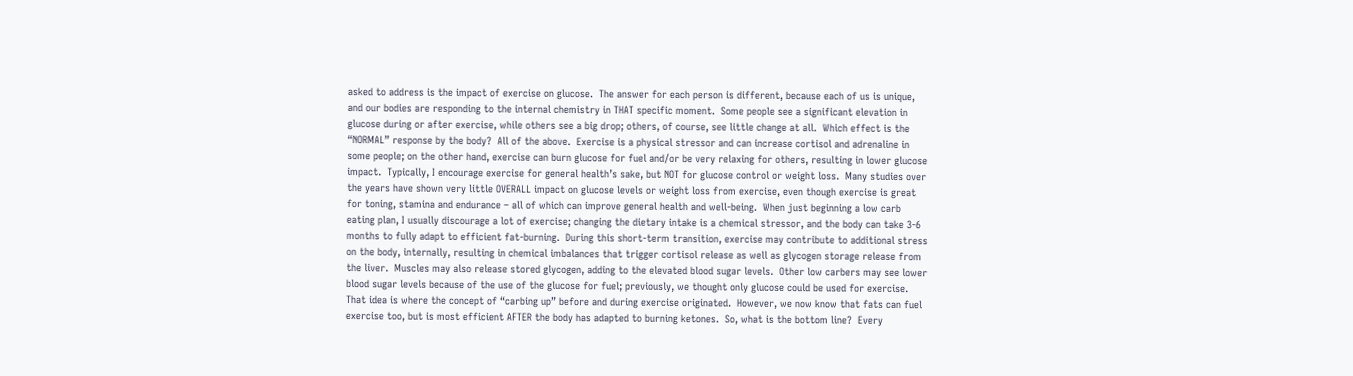asked to address is the impact of exercise on glucose.  The answer for each person is different, because each of us is unique, and our bodies are responding to the internal chemistry in THAT specific moment.  Some people see a significant elevation in glucose during or after exercise, while others see a big drop; others, of course, see little change at all.  Which effect is the “NORMAL” response by the body?  All of the above.  Exercise is a physical stressor and can increase cortisol and adrenaline in some people; on the other hand, exercise can burn glucose for fuel and/or be very relaxing for others, resulting in lower glucose impact.  Typically, I encourage exercise for general health’s sake, but NOT for glucose control or weight loss.  Many studies over the years have shown very little OVERALL impact on glucose levels or weight loss from exercise, even though exercise is great for toning, stamina and endurance – all of which can improve general health and well-being.  When just beginning a low carb eating plan, I usually discourage a lot of exercise; changing the dietary intake is a chemical stressor, and the body can take 3-6 months to fully adapt to efficient fat-burning.  During this short-term transition, exercise may contribute to additional stress on the body, internally, resulting in chemical imbalances that trigger cortisol release as well as glycogen storage release from the liver.  Muscles may also release stored glycogen, adding to the elevated blood sugar levels.  Other low carbers may see lower blood sugar levels because of the use of the glucose for fuel; previously, we thought only glucose could be used for exercise.  That idea is where the concept of “carbing up” before and during exercise originated.  However, we now know that fats can fuel exercise too, but is most efficient AFTER the body has adapted to burning ketones.  So, what is the bottom line?  Every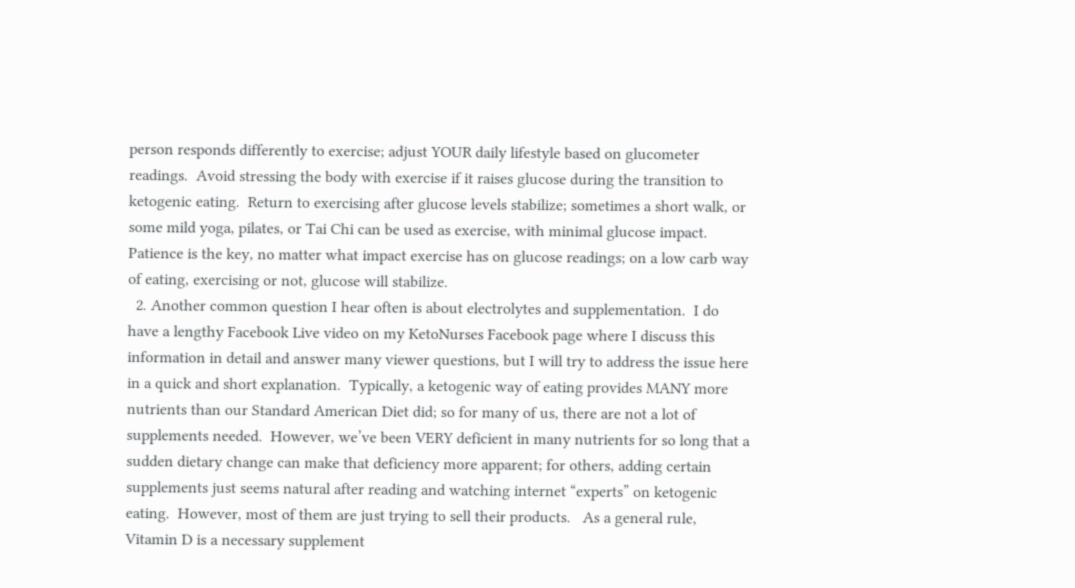person responds differently to exercise; adjust YOUR daily lifestyle based on glucometer readings.  Avoid stressing the body with exercise if it raises glucose during the transition to ketogenic eating.  Return to exercising after glucose levels stabilize; sometimes a short walk, or some mild yoga, pilates, or Tai Chi can be used as exercise, with minimal glucose impact. Patience is the key, no matter what impact exercise has on glucose readings; on a low carb way of eating, exercising or not, glucose will stabilize.
  2. Another common question I hear often is about electrolytes and supplementation.  I do have a lengthy Facebook Live video on my KetoNurses Facebook page where I discuss this information in detail and answer many viewer questions, but I will try to address the issue here in a quick and short explanation.  Typically, a ketogenic way of eating provides MANY more nutrients than our Standard American Diet did; so for many of us, there are not a lot of supplements needed.  However, we’ve been VERY deficient in many nutrients for so long that a sudden dietary change can make that deficiency more apparent; for others, adding certain supplements just seems natural after reading and watching internet “experts” on ketogenic eating.  However, most of them are just trying to sell their products.   As a general rule, Vitamin D is a necessary supplement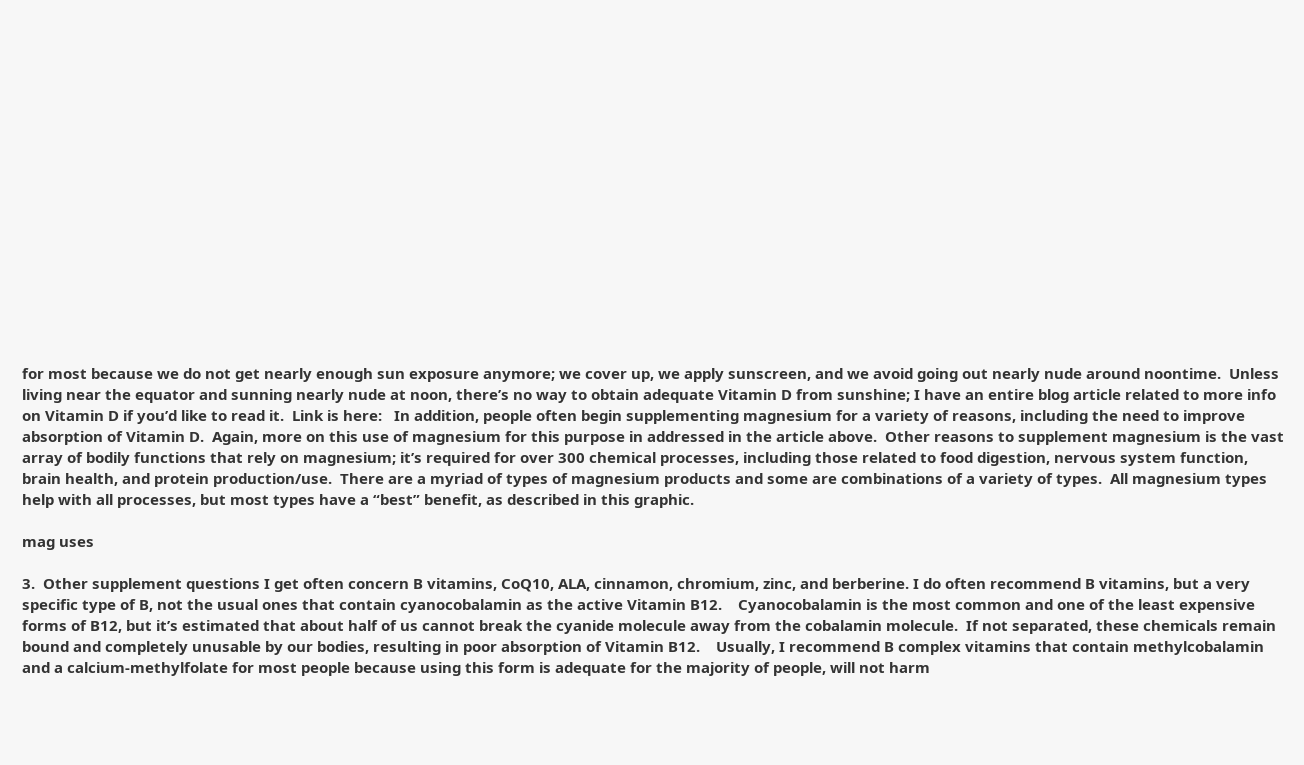for most because we do not get nearly enough sun exposure anymore; we cover up, we apply sunscreen, and we avoid going out nearly nude around noontime.  Unless living near the equator and sunning nearly nude at noon, there’s no way to obtain adequate Vitamin D from sunshine; I have an entire blog article related to more info on Vitamin D if you’d like to read it.  Link is here:   In addition, people often begin supplementing magnesium for a variety of reasons, including the need to improve absorption of Vitamin D.  Again, more on this use of magnesium for this purpose in addressed in the article above.  Other reasons to supplement magnesium is the vast array of bodily functions that rely on magnesium; it’s required for over 300 chemical processes, including those related to food digestion, nervous system function, brain health, and protein production/use.  There are a myriad of types of magnesium products and some are combinations of a variety of types.  All magnesium types help with all processes, but most types have a “best” benefit, as described in this graphic.

mag uses

3.  Other supplement questions I get often concern B vitamins, CoQ10, ALA, cinnamon, chromium, zinc, and berberine. I do often recommend B vitamins, but a very specific type of B, not the usual ones that contain cyanocobalamin as the active Vitamin B12.    Cyanocobalamin is the most common and one of the least expensive forms of B12, but it’s estimated that about half of us cannot break the cyanide molecule away from the cobalamin molecule.  If not separated, these chemicals remain bound and completely unusable by our bodies, resulting in poor absorption of Vitamin B12.    Usually, I recommend B complex vitamins that contain methylcobalamin and a calcium-methylfolate for most people because using this form is adequate for the majority of people, will not harm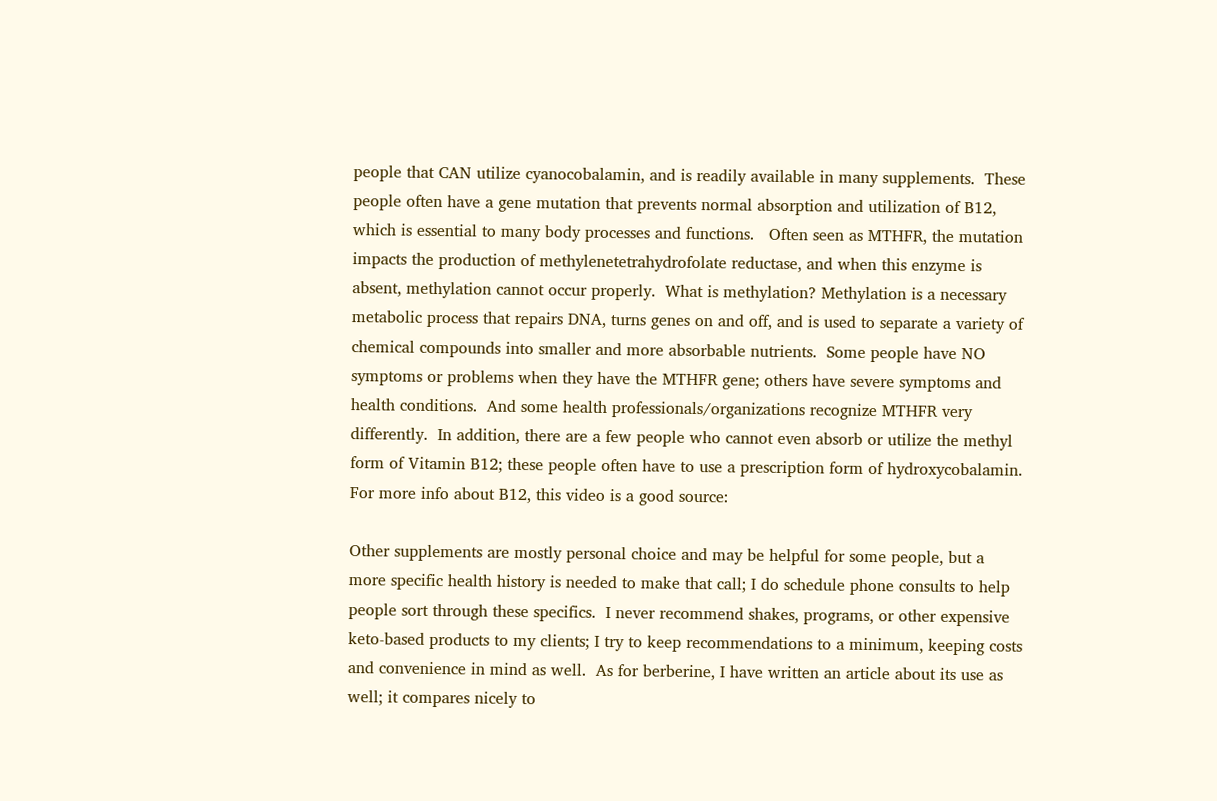people that CAN utilize cyanocobalamin, and is readily available in many supplements.  These people often have a gene mutation that prevents normal absorption and utilization of B12, which is essential to many body processes and functions.   Often seen as MTHFR, the mutation impacts the production of methylenetetrahydrofolate reductase, and when this enzyme is absent, methylation cannot occur properly.  What is methylation? Methylation is a necessary metabolic process that repairs DNA, turns genes on and off, and is used to separate a variety of chemical compounds into smaller and more absorbable nutrients.  Some people have NO symptoms or problems when they have the MTHFR gene; others have severe symptoms and health conditions.  And some health professionals/organizations recognize MTHFR very differently.  In addition, there are a few people who cannot even absorb or utilize the methyl form of Vitamin B12; these people often have to use a prescription form of hydroxycobalamin.  For more info about B12, this video is a good source:

Other supplements are mostly personal choice and may be helpful for some people, but a more specific health history is needed to make that call; I do schedule phone consults to help people sort through these specifics.  I never recommend shakes, programs, or other expensive keto-based products to my clients; I try to keep recommendations to a minimum, keeping costs and convenience in mind as well.  As for berberine, I have written an article about its use as well; it compares nicely to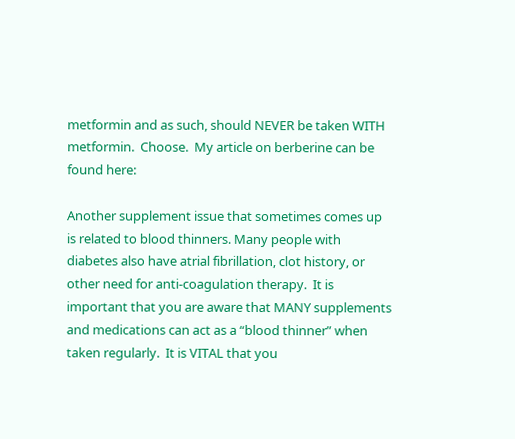metformin and as such, should NEVER be taken WITH metformin.  Choose.  My article on berberine can be found here:

Another supplement issue that sometimes comes up is related to blood thinners. Many people with diabetes also have atrial fibrillation, clot history, or other need for anti-coagulation therapy.  It is important that you are aware that MANY supplements and medications can act as a “blood thinner” when taken regularly.  It is VITAL that you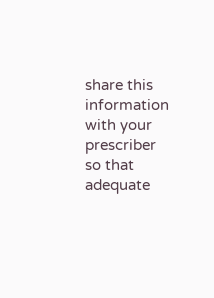share this information with your prescriber so that adequate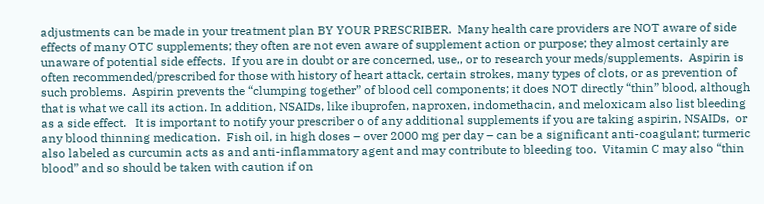adjustments can be made in your treatment plan BY YOUR PRESCRIBER.  Many health care providers are NOT aware of side effects of many OTC supplements; they often are not even aware of supplement action or purpose; they almost certainly are unaware of potential side effects.  If you are in doubt or are concerned, use,, or to research your meds/supplements.  Aspirin is often recommended/prescribed for those with history of heart attack, certain strokes, many types of clots, or as prevention of such problems.  Aspirin prevents the “clumping together” of blood cell components; it does NOT directly “thin” blood, although that is what we call its action. In addition, NSAIDs, like ibuprofen, naproxen, indomethacin, and meloxicam also list bleeding as a side effect.   It is important to notify your prescriber o of any additional supplements if you are taking aspirin, NSAIDs,  or any blood thinning medication.  Fish oil, in high doses – over 2000 mg per day – can be a significant anti-coagulant; turmeric also labeled as curcumin acts as and anti-inflammatory agent and may contribute to bleeding too.  Vitamin C may also “thin blood” and so should be taken with caution if on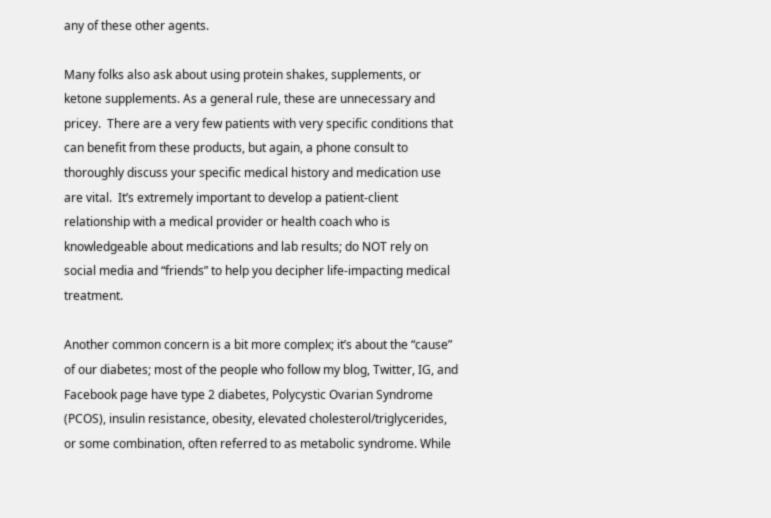any of these other agents.

Many folks also ask about using protein shakes, supplements, or ketone supplements. As a general rule, these are unnecessary and pricey.  There are a very few patients with very specific conditions that can benefit from these products, but again, a phone consult to thoroughly discuss your specific medical history and medication use are vital.  It’s extremely important to develop a patient-client relationship with a medical provider or health coach who is knowledgeable about medications and lab results; do NOT rely on social media and “friends” to help you decipher life-impacting medical treatment.

Another common concern is a bit more complex; it’s about the “cause” of our diabetes; most of the people who follow my blog, Twitter, IG, and Facebook page have type 2 diabetes, Polycystic Ovarian Syndrome (PCOS), insulin resistance, obesity, elevated cholesterol/triglycerides, or some combination, often referred to as metabolic syndrome. While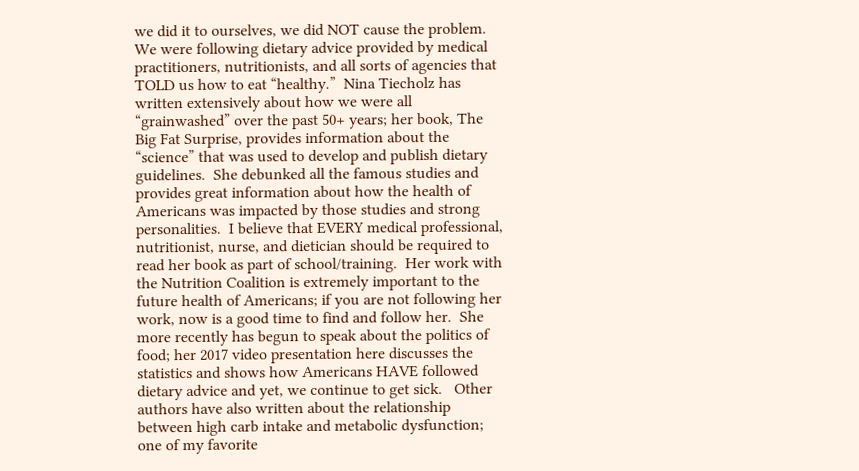we did it to ourselves, we did NOT cause the problem.  We were following dietary advice provided by medical practitioners, nutritionists, and all sorts of agencies that TOLD us how to eat “healthy.”  Nina Tiecholz has written extensively about how we were all “grainwashed” over the past 50+ years; her book, The Big Fat Surprise, provides information about the “science” that was used to develop and publish dietary guidelines.  She debunked all the famous studies and provides great information about how the health of Americans was impacted by those studies and strong personalities.  I believe that EVERY medical professional, nutritionist, nurse, and dietician should be required to read her book as part of school/training.  Her work with the Nutrition Coalition is extremely important to the future health of Americans; if you are not following her work, now is a good time to find and follow her.  She more recently has begun to speak about the politics of food; her 2017 video presentation here discusses the statistics and shows how Americans HAVE followed dietary advice and yet, we continue to get sick.   Other authors have also written about the relationship between high carb intake and metabolic dysfunction; one of my favorite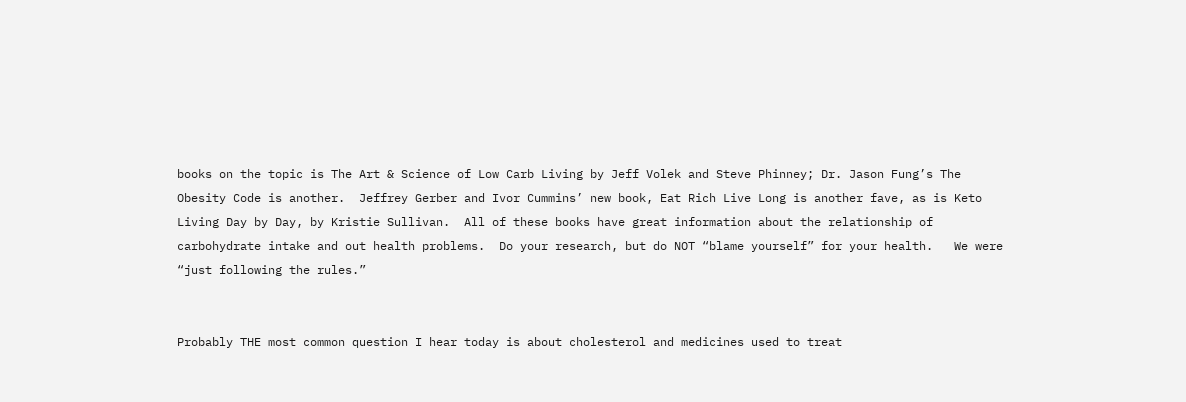books on the topic is The Art & Science of Low Carb Living by Jeff Volek and Steve Phinney; Dr. Jason Fung’s The Obesity Code is another.  Jeffrey Gerber and Ivor Cummins’ new book, Eat Rich Live Long is another fave, as is Keto Living Day by Day, by Kristie Sullivan.  All of these books have great information about the relationship of carbohydrate intake and out health problems.  Do your research, but do NOT “blame yourself” for your health.   We were “just following the rules.”


Probably THE most common question I hear today is about cholesterol and medicines used to treat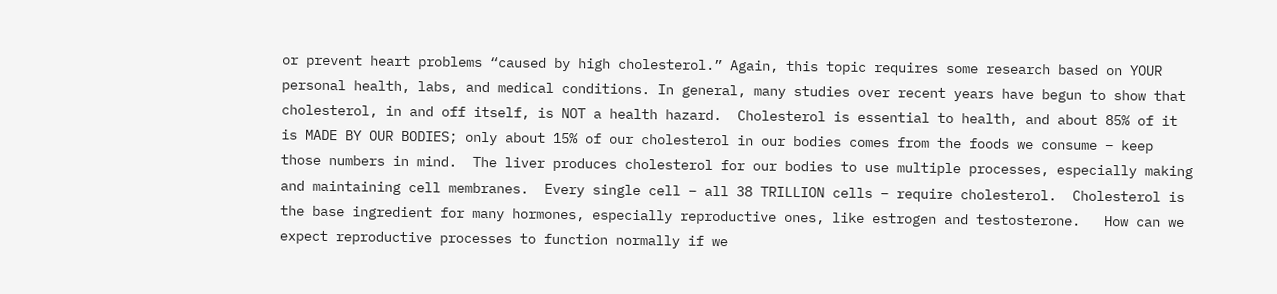or prevent heart problems “caused by high cholesterol.” Again, this topic requires some research based on YOUR personal health, labs, and medical conditions. In general, many studies over recent years have begun to show that cholesterol, in and off itself, is NOT a health hazard.  Cholesterol is essential to health, and about 85% of it is MADE BY OUR BODIES; only about 15% of our cholesterol in our bodies comes from the foods we consume – keep those numbers in mind.  The liver produces cholesterol for our bodies to use multiple processes, especially making and maintaining cell membranes.  Every single cell – all 38 TRILLION cells – require cholesterol.  Cholesterol is the base ingredient for many hormones, especially reproductive ones, like estrogen and testosterone.   How can we expect reproductive processes to function normally if we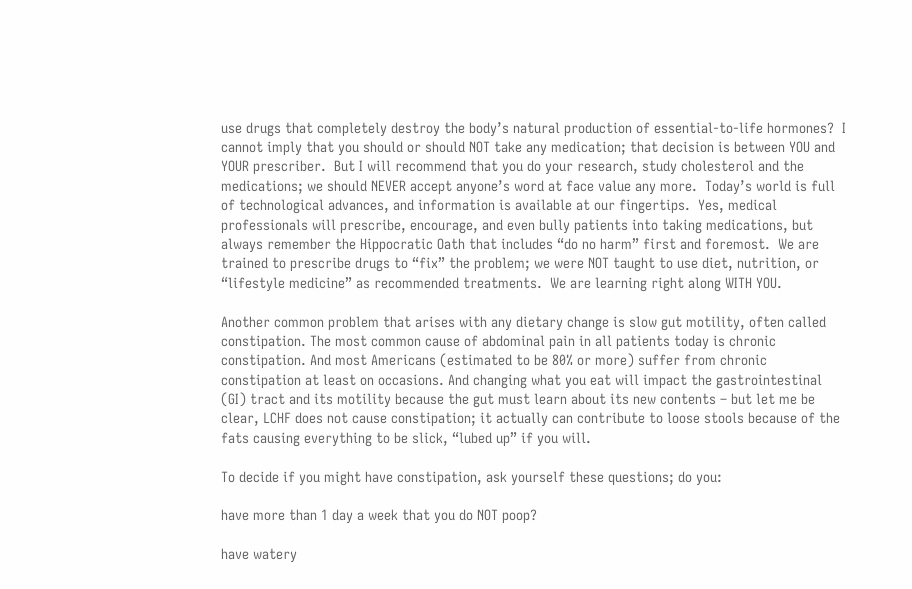use drugs that completely destroy the body’s natural production of essential-to-life hormones?  I cannot imply that you should or should NOT take any medication; that decision is between YOU and YOUR prescriber.  But I will recommend that you do your research, study cholesterol and the medications; we should NEVER accept anyone’s word at face value any more.  Today’s world is full of technological advances, and information is available at our fingertips.  Yes, medical professionals will prescribe, encourage, and even bully patients into taking medications, but always remember the Hippocratic Oath that includes “do no harm” first and foremost.  We are trained to prescribe drugs to “fix” the problem; we were NOT taught to use diet, nutrition, or “lifestyle medicine” as recommended treatments.  We are learning right along WITH YOU.

Another common problem that arises with any dietary change is slow gut motility, often called constipation. The most common cause of abdominal pain in all patients today is chronic constipation. And most Americans (estimated to be 80% or more) suffer from chronic constipation at least on occasions. And changing what you eat will impact the gastrointestinal (GI) tract and its motility because the gut must learn about its new contents – but let me be clear, LCHF does not cause constipation; it actually can contribute to loose stools because of the fats causing everything to be slick, “lubed up” if you will.

To decide if you might have constipation, ask yourself these questions; do you:

have more than 1 day a week that you do NOT poop?

have watery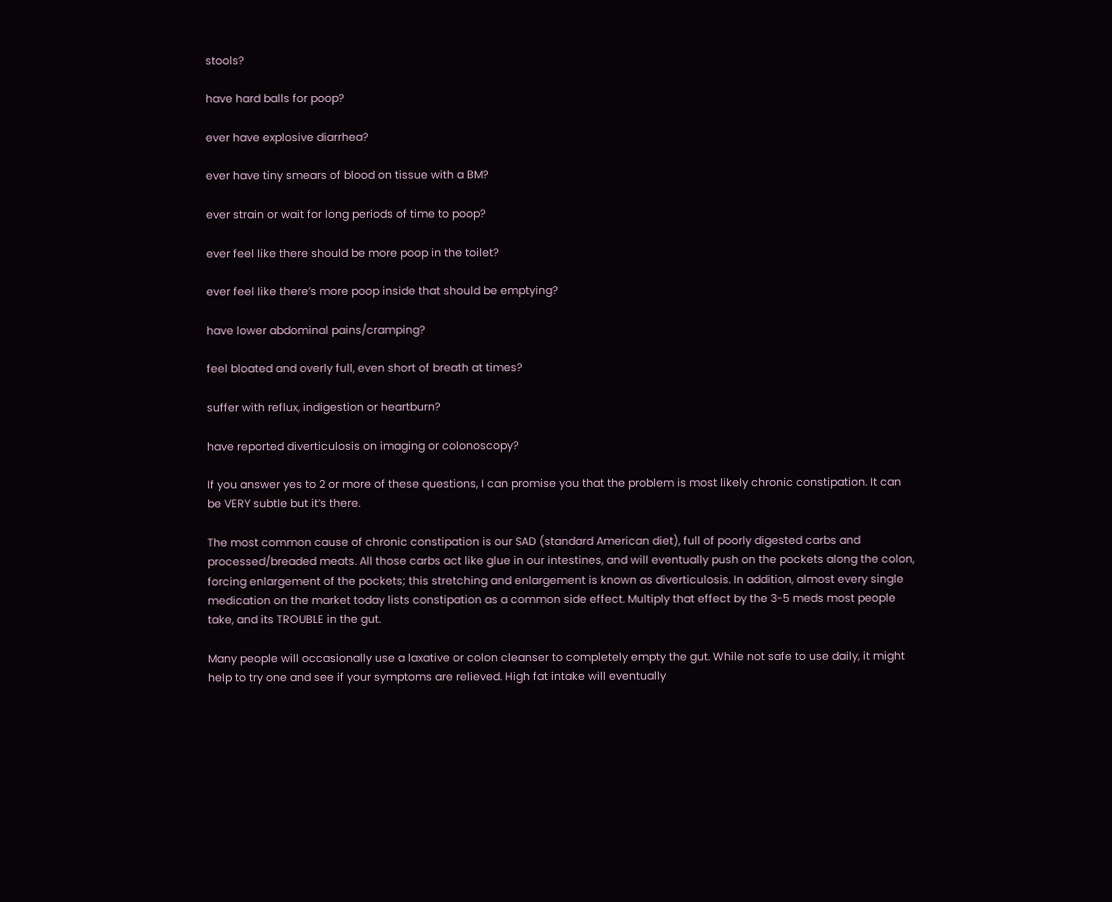stools?

have hard balls for poop?

ever have explosive diarrhea?

ever have tiny smears of blood on tissue with a BM?

ever strain or wait for long periods of time to poop?

ever feel like there should be more poop in the toilet?

ever feel like there’s more poop inside that should be emptying?

have lower abdominal pains/cramping?

feel bloated and overly full, even short of breath at times?

suffer with reflux, indigestion or heartburn?

have reported diverticulosis on imaging or colonoscopy?

If you answer yes to 2 or more of these questions, I can promise you that the problem is most likely chronic constipation. It can be VERY subtle but it’s there.

The most common cause of chronic constipation is our SAD (standard American diet), full of poorly digested carbs and processed/breaded meats. All those carbs act like glue in our intestines, and will eventually push on the pockets along the colon, forcing enlargement of the pockets; this stretching and enlargement is known as diverticulosis. In addition, almost every single medication on the market today lists constipation as a common side effect. Multiply that effect by the 3-5 meds most people take, and its TROUBLE in the gut.

Many people will occasionally use a laxative or colon cleanser to completely empty the gut. While not safe to use daily, it might help to try one and see if your symptoms are relieved. High fat intake will eventually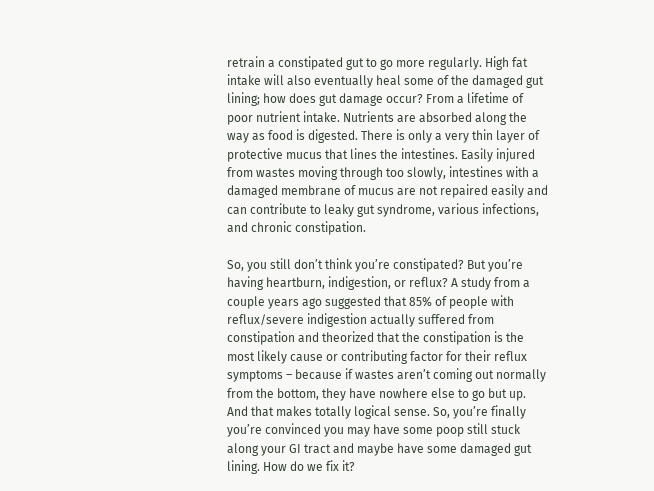retrain a constipated gut to go more regularly. High fat intake will also eventually heal some of the damaged gut lining; how does gut damage occur? From a lifetime of poor nutrient intake. Nutrients are absorbed along the way as food is digested. There is only a very thin layer of protective mucus that lines the intestines. Easily injured from wastes moving through too slowly, intestines with a damaged membrane of mucus are not repaired easily and can contribute to leaky gut syndrome, various infections, and chronic constipation.

So, you still don’t think you’re constipated? But you’re having heartburn, indigestion, or reflux? A study from a couple years ago suggested that 85% of people with reflux/severe indigestion actually suffered from constipation and theorized that the constipation is the most likely cause or contributing factor for their reflux symptoms – because if wastes aren’t coming out normally from the bottom, they have nowhere else to go but up. And that makes totally logical sense. So, you’re finally you’re convinced you may have some poop still stuck along your GI tract and maybe have some damaged gut lining. How do we fix it?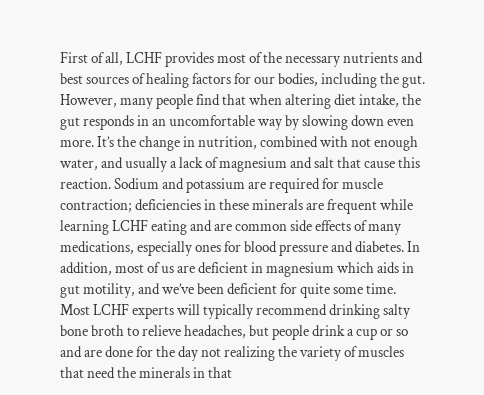First of all, LCHF provides most of the necessary nutrients and best sources of healing factors for our bodies, including the gut. However, many people find that when altering diet intake, the gut responds in an uncomfortable way by slowing down even more. It’s the change in nutrition, combined with not enough water, and usually a lack of magnesium and salt that cause this reaction. Sodium and potassium are required for muscle contraction; deficiencies in these minerals are frequent while learning LCHF eating and are common side effects of many medications, especially ones for blood pressure and diabetes. In addition, most of us are deficient in magnesium which aids in gut motility, and we’ve been deficient for quite some time. Most LCHF experts will typically recommend drinking salty bone broth to relieve headaches, but people drink a cup or so and are done for the day not realizing the variety of muscles that need the minerals in that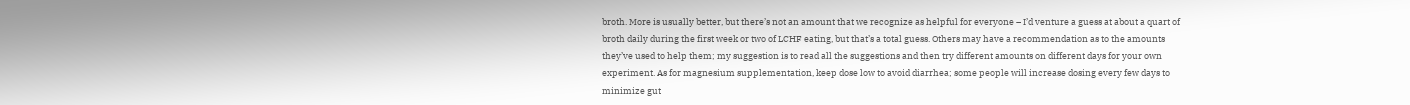broth. More is usually better, but there’s not an amount that we recognize as helpful for everyone – I’d venture a guess at about a quart of broth daily during the first week or two of LCHF eating, but that’s a total guess. Others may have a recommendation as to the amounts they’ve used to help them; my suggestion is to read all the suggestions and then try different amounts on different days for your own experiment. As for magnesium supplementation, keep dose low to avoid diarrhea; some people will increase dosing every few days to minimize gut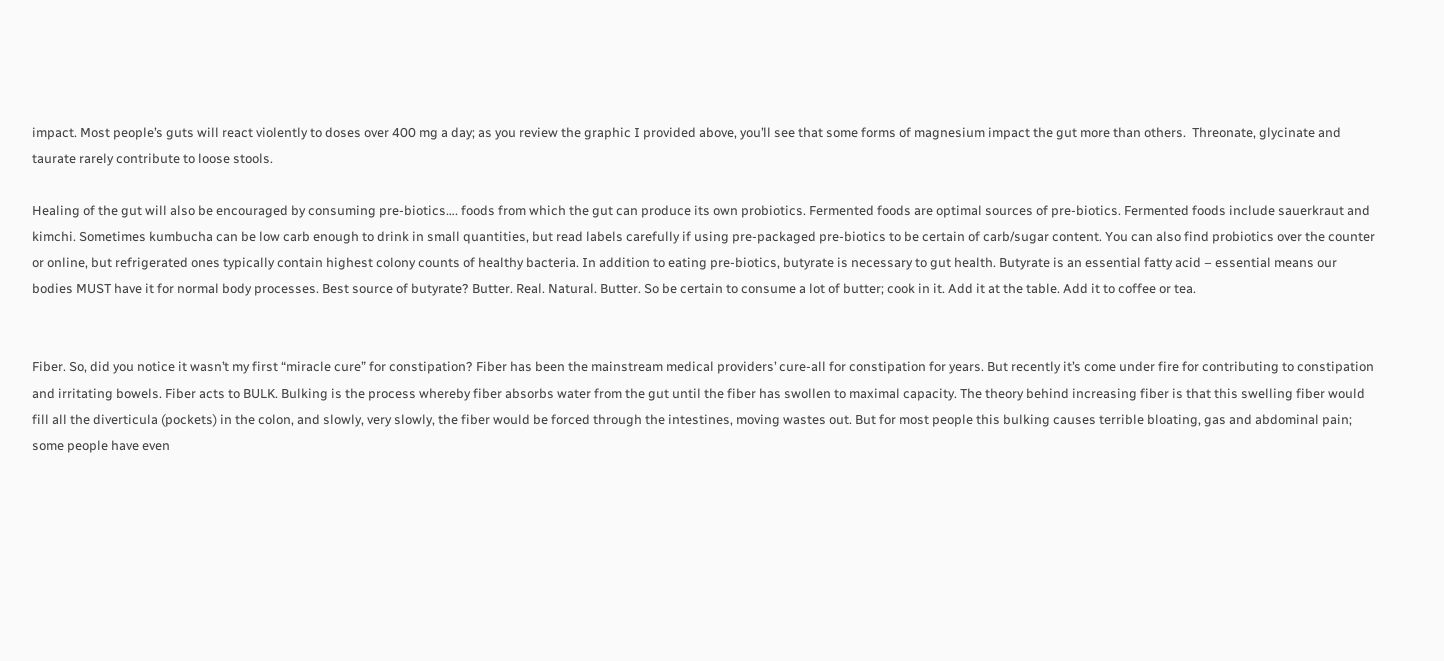impact. Most people’s guts will react violently to doses over 400 mg a day; as you review the graphic I provided above, you’ll see that some forms of magnesium impact the gut more than others.  Threonate, glycinate and taurate rarely contribute to loose stools.

Healing of the gut will also be encouraged by consuming pre-biotics…. foods from which the gut can produce its own probiotics. Fermented foods are optimal sources of pre-biotics. Fermented foods include sauerkraut and kimchi. Sometimes kumbucha can be low carb enough to drink in small quantities, but read labels carefully if using pre-packaged pre-biotics to be certain of carb/sugar content. You can also find probiotics over the counter or online, but refrigerated ones typically contain highest colony counts of healthy bacteria. In addition to eating pre-biotics, butyrate is necessary to gut health. Butyrate is an essential fatty acid – essential means our bodies MUST have it for normal body processes. Best source of butyrate? Butter. Real. Natural. Butter. So be certain to consume a lot of butter; cook in it. Add it at the table. Add it to coffee or tea.


Fiber. So, did you notice it wasn’t my first “miracle cure” for constipation? Fiber has been the mainstream medical providers’ cure-all for constipation for years. But recently it’s come under fire for contributing to constipation and irritating bowels. Fiber acts to BULK. Bulking is the process whereby fiber absorbs water from the gut until the fiber has swollen to maximal capacity. The theory behind increasing fiber is that this swelling fiber would fill all the diverticula (pockets) in the colon, and slowly, very slowly, the fiber would be forced through the intestines, moving wastes out. But for most people this bulking causes terrible bloating, gas and abdominal pain; some people have even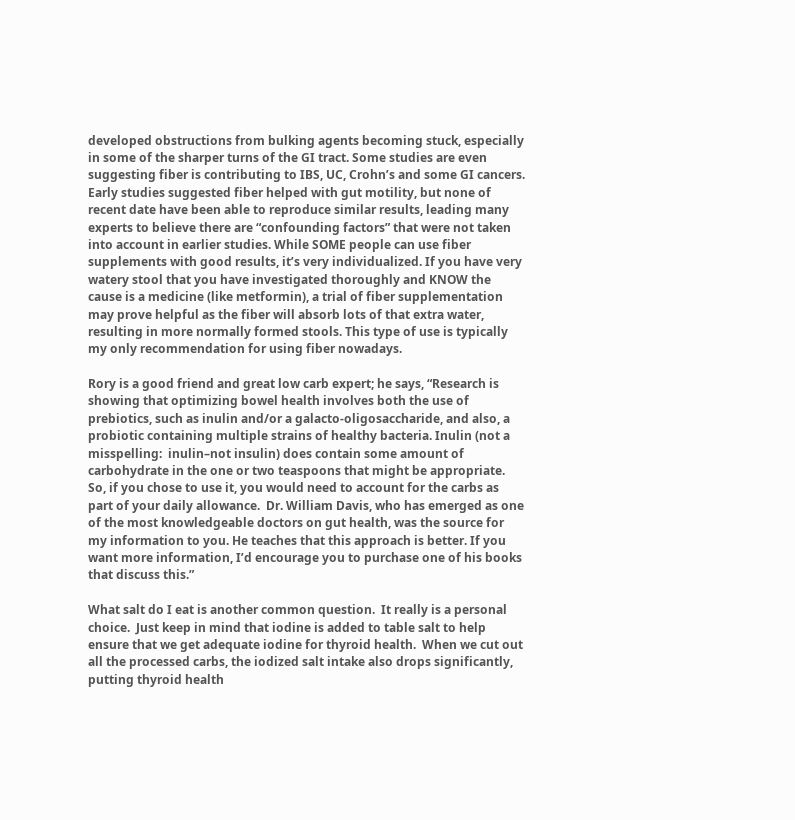developed obstructions from bulking agents becoming stuck, especially in some of the sharper turns of the GI tract. Some studies are even suggesting fiber is contributing to IBS, UC, Crohn’s and some GI cancers. Early studies suggested fiber helped with gut motility, but none of recent date have been able to reproduce similar results, leading many experts to believe there are “confounding factors” that were not taken into account in earlier studies. While SOME people can use fiber supplements with good results, it’s very individualized. If you have very watery stool that you have investigated thoroughly and KNOW the cause is a medicine (like metformin), a trial of fiber supplementation may prove helpful as the fiber will absorb lots of that extra water, resulting in more normally formed stools. This type of use is typically my only recommendation for using fiber nowadays.

Rory is a good friend and great low carb expert; he says, “Research is showing that optimizing bowel health involves both the use of prebiotics, such as inulin and/or a galacto-oligosaccharide, and also, a probiotic containing multiple strains of healthy bacteria. Inulin (not a misspelling:  inulin–not insulin) does contain some amount of carbohydrate in the one or two teaspoons that might be appropriate. So, if you chose to use it, you would need to account for the carbs as part of your daily allowance.  Dr. William Davis, who has emerged as one of the most knowledgeable doctors on gut health, was the source for my information to you. He teaches that this approach is better. If you want more information, I’d encourage you to purchase one of his books that discuss this.”

What salt do I eat is another common question.  It really is a personal choice.  Just keep in mind that iodine is added to table salt to help ensure that we get adequate iodine for thyroid health.  When we cut out all the processed carbs, the iodized salt intake also drops significantly, putting thyroid health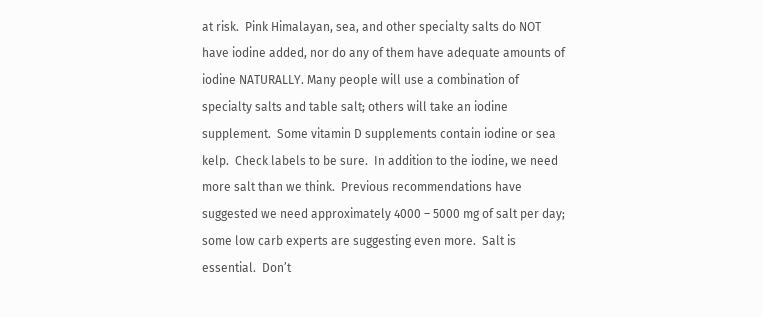at risk.  Pink Himalayan, sea, and other specialty salts do NOT have iodine added, nor do any of them have adequate amounts of iodine NATURALLY. Many people will use a combination of specialty salts and table salt; others will take an iodine supplement.  Some vitamin D supplements contain iodine or sea kelp.  Check labels to be sure.  In addition to the iodine, we need more salt than we think.  Previous recommendations have suggested we need approximately 4000 – 5000 mg of salt per day; some low carb experts are suggesting even more.  Salt is essential.  Don’t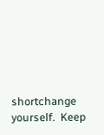shortchange yourself.  Keep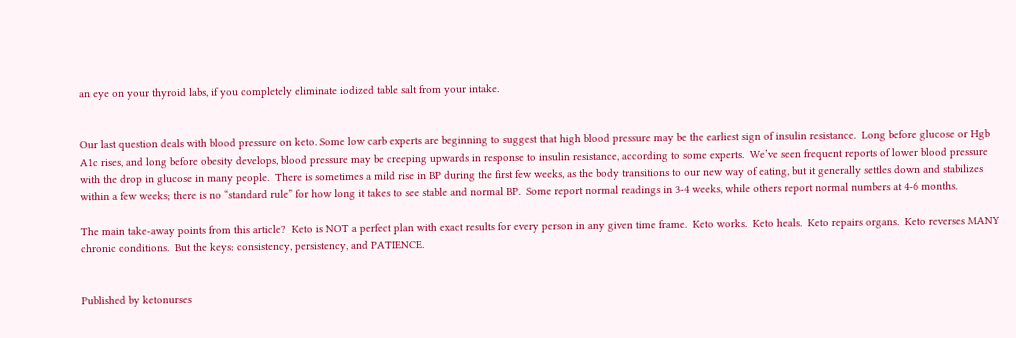an eye on your thyroid labs, if you completely eliminate iodized table salt from your intake.


Our last question deals with blood pressure on keto. Some low carb experts are beginning to suggest that high blood pressure may be the earliest sign of insulin resistance.  Long before glucose or Hgb A1c rises, and long before obesity develops, blood pressure may be creeping upwards in response to insulin resistance, according to some experts.  We’ve seen frequent reports of lower blood pressure with the drop in glucose in many people.  There is sometimes a mild rise in BP during the first few weeks, as the body transitions to our new way of eating, but it generally settles down and stabilizes within a few weeks; there is no “standard rule” for how long it takes to see stable and normal BP.  Some report normal readings in 3-4 weeks, while others report normal numbers at 4-6 months.

The main take-away points from this article?  Keto is NOT a perfect plan with exact results for every person in any given time frame.  Keto works.  Keto heals.  Keto repairs organs.  Keto reverses MANY chronic conditions.  But the keys: consistency, persistency, and PATIENCE.


Published by ketonurses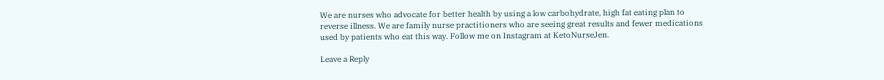We are nurses who advocate for better health by using a low carbohydrate, high fat eating plan to reverse illness. We are family nurse practitioners who are seeing great results and fewer medications used by patients who eat this way. Follow me on Instagram at KetoNurseJen.

Leave a Reply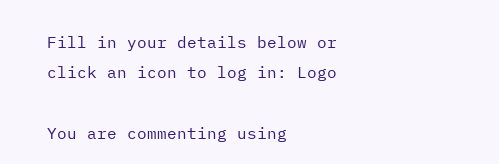Fill in your details below or click an icon to log in: Logo

You are commenting using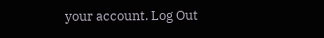your account. Log Out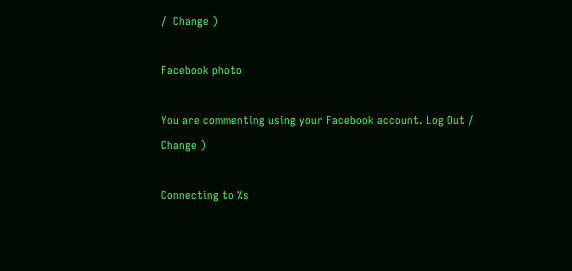/  Change )

Facebook photo

You are commenting using your Facebook account. Log Out /  Change )

Connecting to %s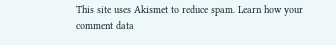This site uses Akismet to reduce spam. Learn how your comment data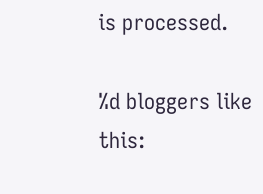is processed.

%d bloggers like this: